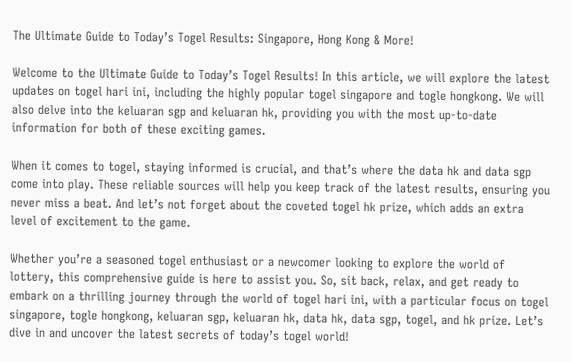The Ultimate Guide to Today’s Togel Results: Singapore, Hong Kong & More!

Welcome to the Ultimate Guide to Today’s Togel Results! In this article, we will explore the latest updates on togel hari ini, including the highly popular togel singapore and togle hongkong. We will also delve into the keluaran sgp and keluaran hk, providing you with the most up-to-date information for both of these exciting games.

When it comes to togel, staying informed is crucial, and that’s where the data hk and data sgp come into play. These reliable sources will help you keep track of the latest results, ensuring you never miss a beat. And let’s not forget about the coveted togel hk prize, which adds an extra level of excitement to the game.

Whether you’re a seasoned togel enthusiast or a newcomer looking to explore the world of lottery, this comprehensive guide is here to assist you. So, sit back, relax, and get ready to embark on a thrilling journey through the world of togel hari ini, with a particular focus on togel singapore, togle hongkong, keluaran sgp, keluaran hk, data hk, data sgp, togel, and hk prize. Let’s dive in and uncover the latest secrets of today’s togel world!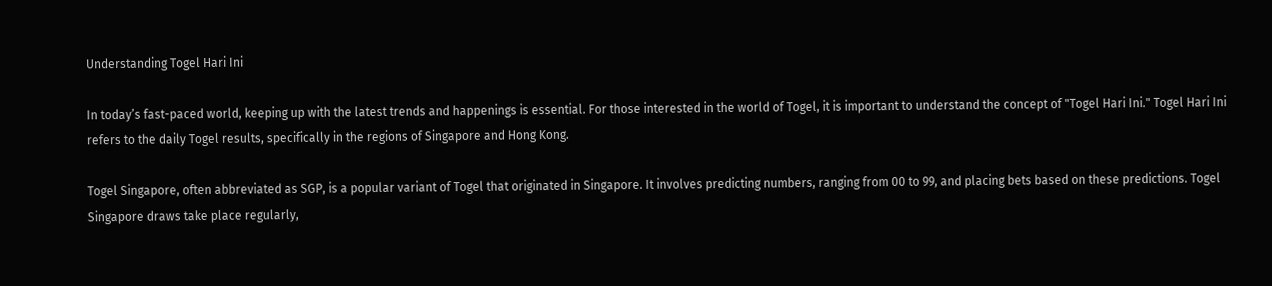Understanding Togel Hari Ini

In today’s fast-paced world, keeping up with the latest trends and happenings is essential. For those interested in the world of Togel, it is important to understand the concept of "Togel Hari Ini." Togel Hari Ini refers to the daily Togel results, specifically in the regions of Singapore and Hong Kong.

Togel Singapore, often abbreviated as SGP, is a popular variant of Togel that originated in Singapore. It involves predicting numbers, ranging from 00 to 99, and placing bets based on these predictions. Togel Singapore draws take place regularly,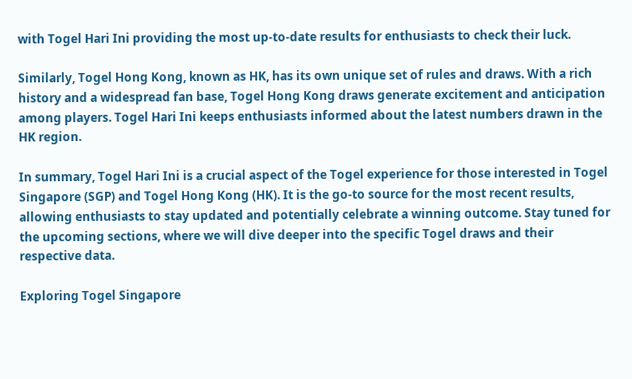with Togel Hari Ini providing the most up-to-date results for enthusiasts to check their luck.

Similarly, Togel Hong Kong, known as HK, has its own unique set of rules and draws. With a rich history and a widespread fan base, Togel Hong Kong draws generate excitement and anticipation among players. Togel Hari Ini keeps enthusiasts informed about the latest numbers drawn in the HK region.

In summary, Togel Hari Ini is a crucial aspect of the Togel experience for those interested in Togel Singapore (SGP) and Togel Hong Kong (HK). It is the go-to source for the most recent results, allowing enthusiasts to stay updated and potentially celebrate a winning outcome. Stay tuned for the upcoming sections, where we will dive deeper into the specific Togel draws and their respective data.

Exploring Togel Singapore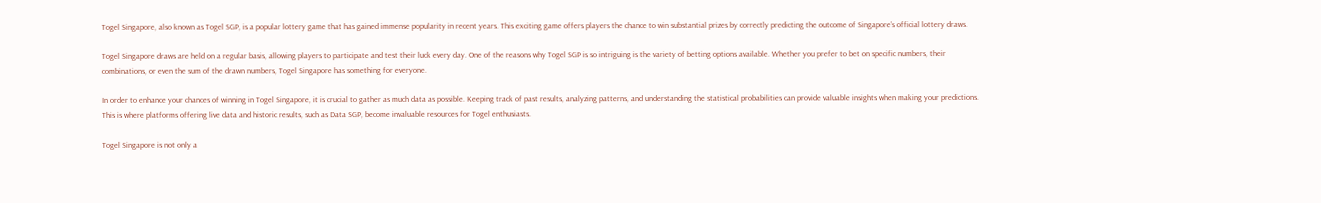Togel Singapore, also known as Togel SGP, is a popular lottery game that has gained immense popularity in recent years. This exciting game offers players the chance to win substantial prizes by correctly predicting the outcome of Singapore’s official lottery draws.

Togel Singapore draws are held on a regular basis, allowing players to participate and test their luck every day. One of the reasons why Togel SGP is so intriguing is the variety of betting options available. Whether you prefer to bet on specific numbers, their combinations, or even the sum of the drawn numbers, Togel Singapore has something for everyone.

In order to enhance your chances of winning in Togel Singapore, it is crucial to gather as much data as possible. Keeping track of past results, analyzing patterns, and understanding the statistical probabilities can provide valuable insights when making your predictions. This is where platforms offering live data and historic results, such as Data SGP, become invaluable resources for Togel enthusiasts.

Togel Singapore is not only a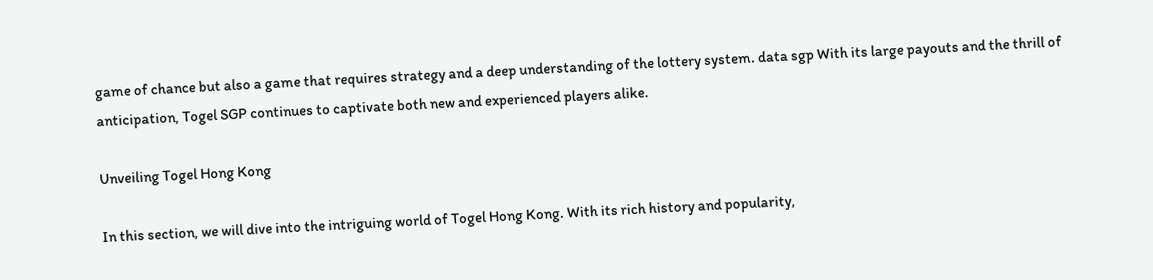game of chance but also a game that requires strategy and a deep understanding of the lottery system. data sgp With its large payouts and the thrill of anticipation, Togel SGP continues to captivate both new and experienced players alike.

Unveiling Togel Hong Kong

In this section, we will dive into the intriguing world of Togel Hong Kong. With its rich history and popularity,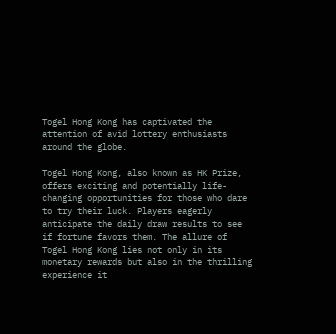Togel Hong Kong has captivated the attention of avid lottery enthusiasts around the globe.

Togel Hong Kong, also known as HK Prize, offers exciting and potentially life-changing opportunities for those who dare to try their luck. Players eagerly anticipate the daily draw results to see if fortune favors them. The allure of Togel Hong Kong lies not only in its monetary rewards but also in the thrilling experience it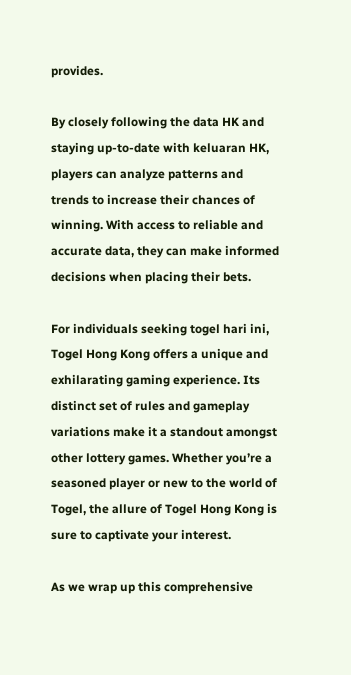provides.

By closely following the data HK and staying up-to-date with keluaran HK, players can analyze patterns and trends to increase their chances of winning. With access to reliable and accurate data, they can make informed decisions when placing their bets.

For individuals seeking togel hari ini, Togel Hong Kong offers a unique and exhilarating gaming experience. Its distinct set of rules and gameplay variations make it a standout amongst other lottery games. Whether you’re a seasoned player or new to the world of Togel, the allure of Togel Hong Kong is sure to captivate your interest.

As we wrap up this comprehensive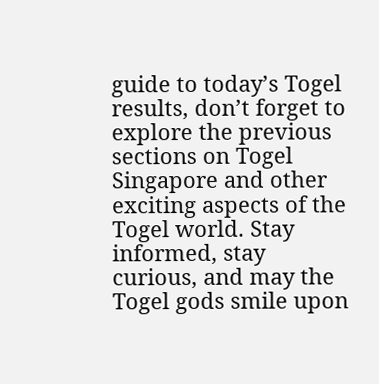guide to today’s Togel results, don’t forget to explore the previous sections on Togel Singapore and other exciting aspects of the Togel world. Stay informed, stay curious, and may the Togel gods smile upon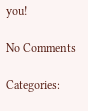you!

No Comments

Categories: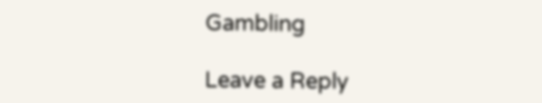Gambling

Leave a Reply